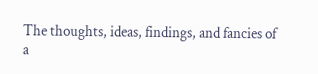The thoughts, ideas, findings, and fancies of a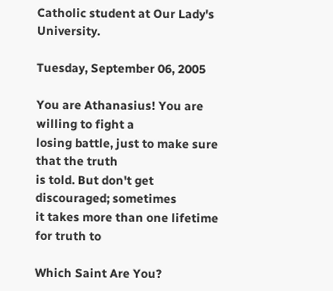Catholic student at Our Lady's University.

Tuesday, September 06, 2005

You are Athanasius! You are willing to fight a
losing battle, just to make sure that the truth
is told. But don't get discouraged; sometimes
it takes more than one lifetime for truth to

Which Saint Are You?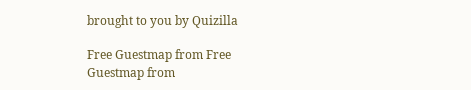brought to you by Quizilla

Free Guestmap from Free Guestmap from